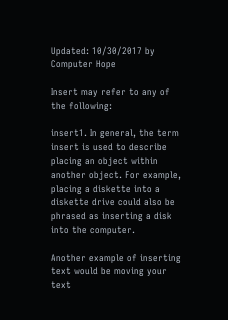Updated: 10/30/2017 by Computer Hope

Insert may refer to any of the following:

insert1. In general, the term insert is used to describe placing an object within another object. For example, placing a diskette into a diskette drive could also be phrased as inserting a disk into the computer.

Another example of inserting text would be moving your text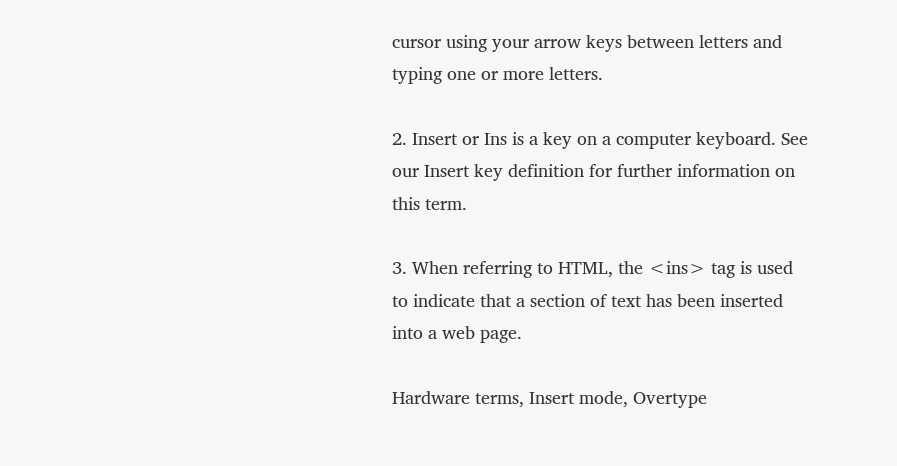cursor using your arrow keys between letters and typing one or more letters.

2. Insert or Ins is a key on a computer keyboard. See our Insert key definition for further information on this term.

3. When referring to HTML, the <ins> tag is used to indicate that a section of text has been inserted into a web page.

Hardware terms, Insert mode, Overtype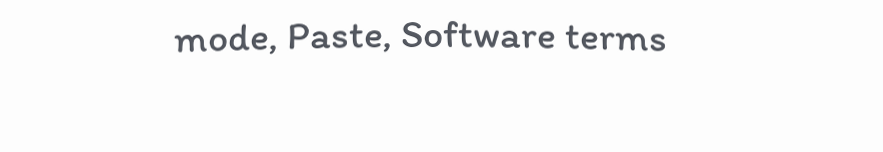mode, Paste, Software terms